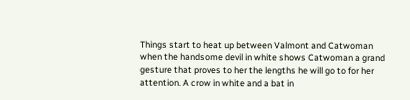Things start to heat up between Valmont and Catwoman when the handsome devil in white shows Catwoman a grand gesture that proves to her the lengths he will go to for her attention. A crow in white and a bat in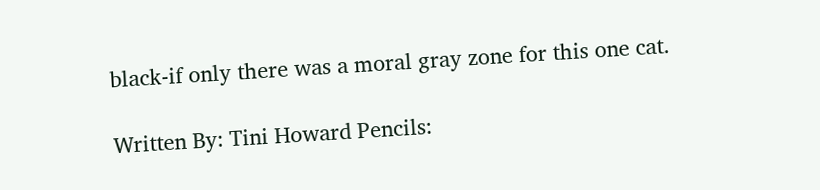black-if only there was a moral gray zone for this one cat.

Written By: Tini Howard Pencils: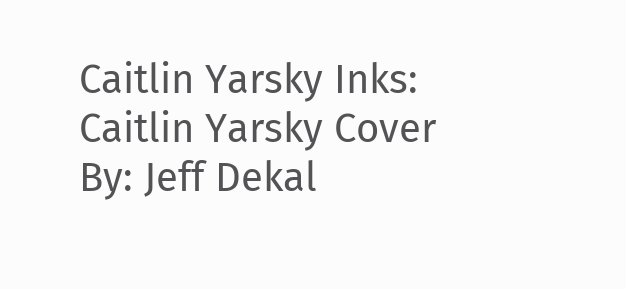Caitlin Yarsky Inks: Caitlin Yarsky Cover By: Jeff Dekal